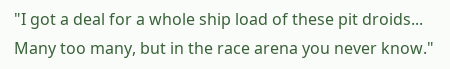"I got a deal for a whole ship load of these pit droids... Many too many, but in the race arena you never know."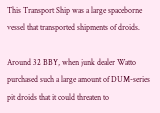This Transport Ship was a large spaceborne vessel that transported shipments of droids.

Around 32 BBY, when junk dealer Watto purchased such a large amount of DUM-series pit droids that it could threaten to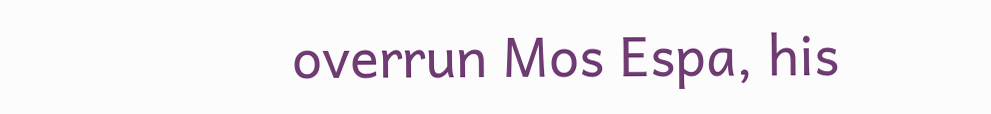overrun Mos Espa, his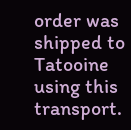order was shipped to Tatooine using this transport.